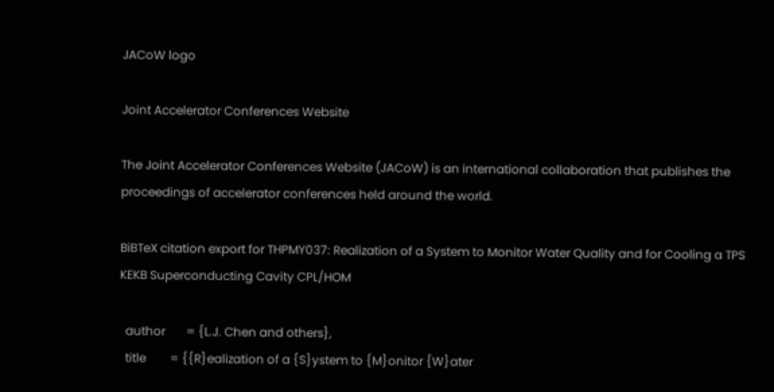JACoW logo

Joint Accelerator Conferences Website

The Joint Accelerator Conferences Website (JACoW) is an international collaboration that publishes the proceedings of accelerator conferences held around the world.

BiBTeX citation export for THPMY037: Realization of a System to Monitor Water Quality and for Cooling a TPS KEKB Superconducting Cavity CPL/HOM

  author       = {L.J. Chen and others},
  title        = {{R}ealization of a {S}ystem to {M}onitor {W}ater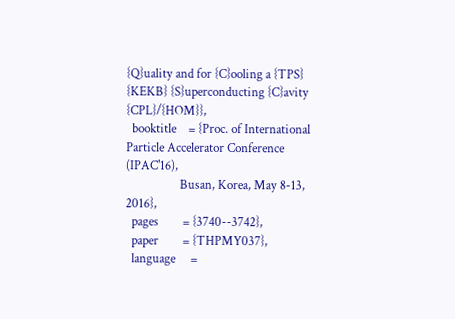{Q}uality and for {C}ooling a {TPS} {KEKB} {S}uperconducting {C}avity {CPL}/{HOM}},
  booktitle    = {Proc. of International Particle Accelerator Conference (IPAC'16),
                  Busan, Korea, May 8-13, 2016},
  pages        = {3740--3742},
  paper        = {THPMY037},
  language     =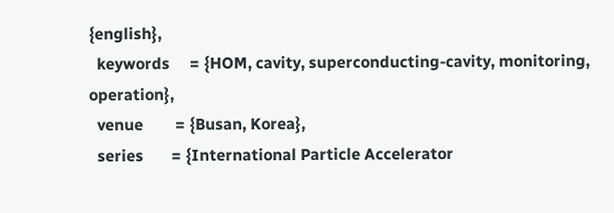{english},
  keywords     = {HOM, cavity, superconducting-cavity, monitoring, operation},
  venue        = {Busan, Korea},
  series       = {International Particle Accelerator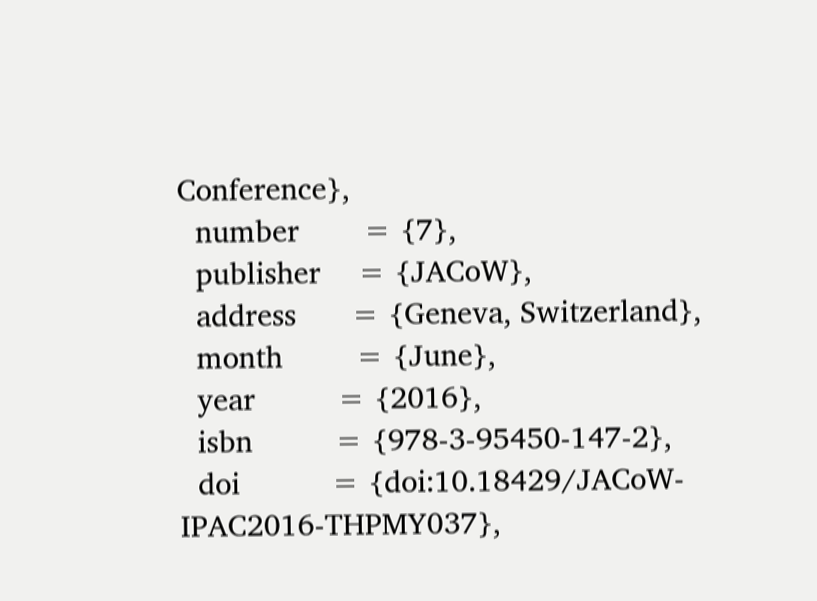Conference},
  number       = {7},
  publisher    = {JACoW},
  address      = {Geneva, Switzerland},
  month        = {June},
  year         = {2016},
  isbn         = {978-3-95450-147-2},
  doi          = {doi:10.18429/JACoW-IPAC2016-THPMY037},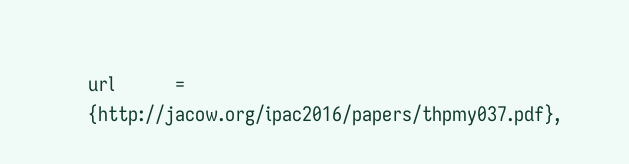url          = {http://jacow.org/ipac2016/papers/thpmy037.pdf},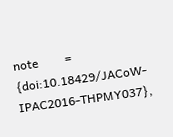note         = {doi:10.18429/JACoW-IPAC2016-THPMY037},